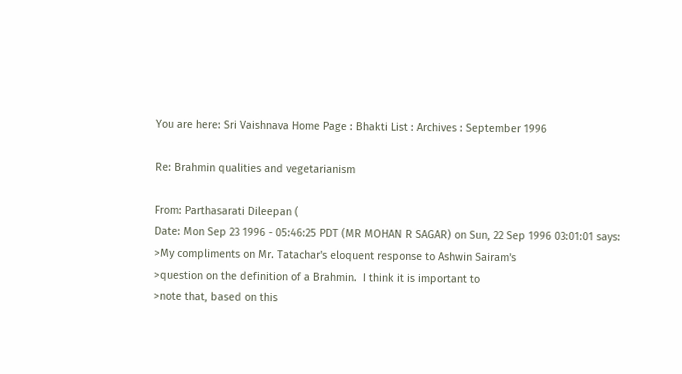You are here: Sri Vaishnava Home Page : Bhakti List : Archives : September 1996

Re: Brahmin qualities and vegetarianism

From: Parthasarati Dileepan (
Date: Mon Sep 23 1996 - 05:46:25 PDT (MR MOHAN R SAGAR) on Sun, 22 Sep 1996 03:01:01 says:
>My compliments on Mr. Tatachar's eloquent response to Ashwin Sairam's
>question on the definition of a Brahmin.  I think it is important to
>note that, based on this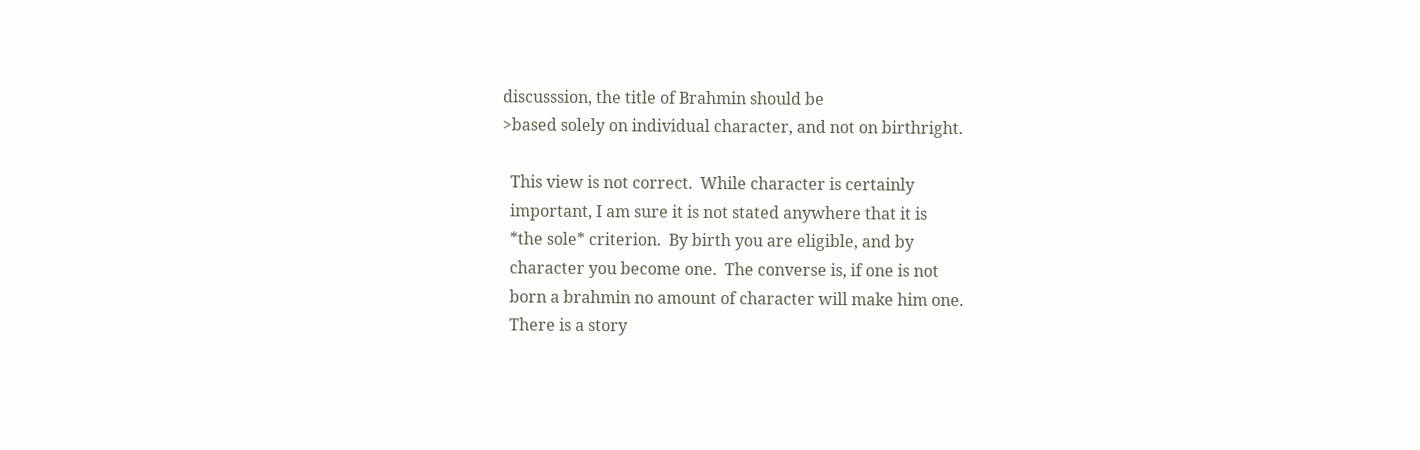discusssion, the title of Brahmin should be
>based solely on individual character, and not on birthright.

  This view is not correct.  While character is certainly
  important, I am sure it is not stated anywhere that it is
  *the sole* criterion.  By birth you are eligible, and by
  character you become one.  The converse is, if one is not
  born a brahmin no amount of character will make him one.
  There is a story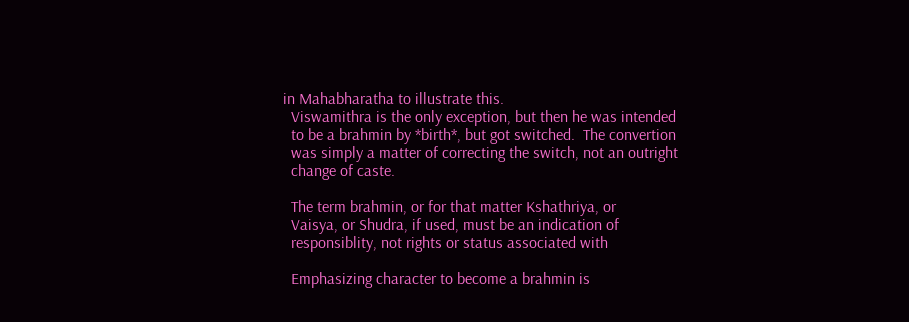in Mahabharatha to illustrate this.
  Viswamithra is the only exception, but then he was intended
  to be a brahmin by *birth*, but got switched.  The convertion
  was simply a matter of correcting the switch, not an outright
  change of caste.

  The term brahmin, or for that matter Kshathriya, or
  Vaisya, or Shudra, if used, must be an indication of
  responsiblity, not rights or status associated with

  Emphasizing character to become a brahmin is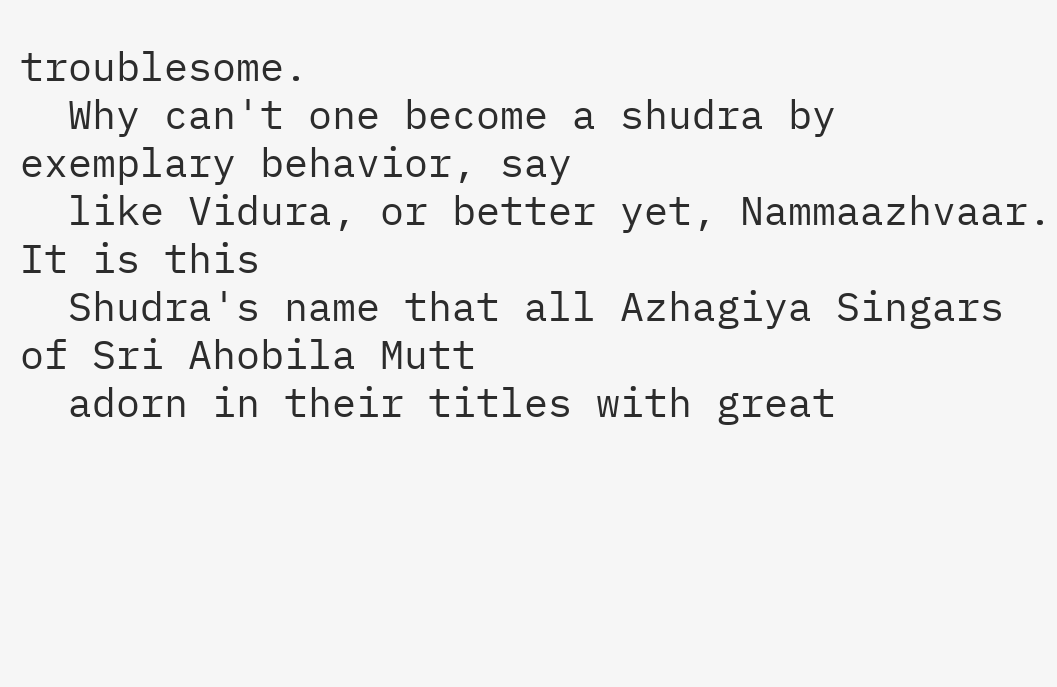troublesome.
  Why can't one become a shudra by exemplary behavior, say
  like Vidura, or better yet, Nammaazhvaar.  It is this
  Shudra's name that all Azhagiya Singars of Sri Ahobila Mutt
  adorn in their titles with great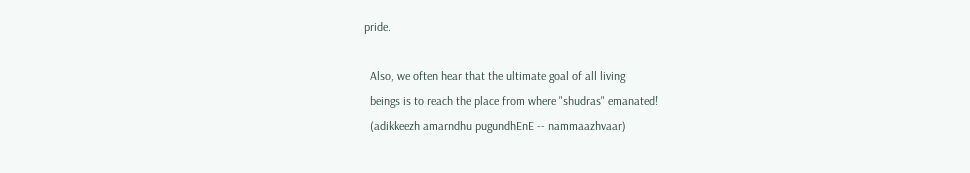pride.

  Also, we often hear that the ultimate goal of all living
  beings is to reach the place from where "shudras" emanated!
  (adikkeezh amarndhu pugundhEnE -- nammaazhvaar)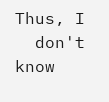Thus, I
  don't know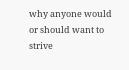why anyone would or should want to strive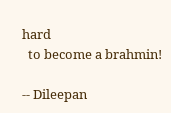hard
  to become a brahmin!

-- Dileepan